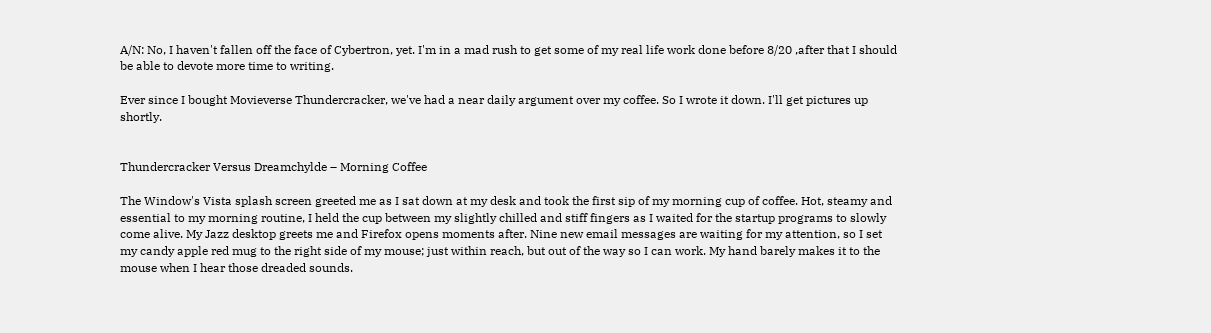A/N: No, I haven't fallen off the face of Cybertron, yet. I'm in a mad rush to get some of my real life work done before 8/20 ,after that I should be able to devote more time to writing.

Ever since I bought Movieverse Thundercracker, we've had a near daily argument over my coffee. So I wrote it down. I'll get pictures up shortly.


Thundercracker Versus Dreamchylde – Morning Coffee

The Window's Vista splash screen greeted me as I sat down at my desk and took the first sip of my morning cup of coffee. Hot, steamy and essential to my morning routine, I held the cup between my slightly chilled and stiff fingers as I waited for the startup programs to slowly come alive. My Jazz desktop greets me and Firefox opens moments after. Nine new email messages are waiting for my attention, so I set my candy apple red mug to the right side of my mouse; just within reach, but out of the way so I can work. My hand barely makes it to the mouse when I hear those dreaded sounds.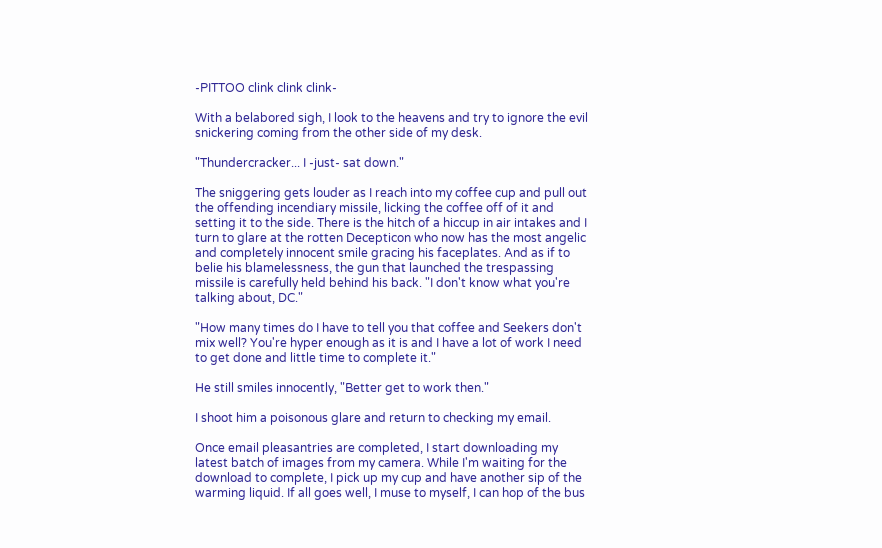-PITTOO clink clink clink-

With a belabored sigh, I look to the heavens and try to ignore the evil snickering coming from the other side of my desk.

"Thundercracker... I -just- sat down."

The sniggering gets louder as I reach into my coffee cup and pull out the offending incendiary missile, licking the coffee off of it and setting it to the side. There is the hitch of a hiccup in air intakes and I turn to glare at the rotten Decepticon who now has the most angelic and completely innocent smile gracing his faceplates. And as if to belie his blamelessness, the gun that launched the trespassing missile is carefully held behind his back. "I don't know what you're talking about, DC."

"How many times do I have to tell you that coffee and Seekers don't mix well? You're hyper enough as it is and I have a lot of work I need to get done and little time to complete it."

He still smiles innocently, "Better get to work then."

I shoot him a poisonous glare and return to checking my email.

Once email pleasantries are completed, I start downloading my latest batch of images from my camera. While I'm waiting for the download to complete, I pick up my cup and have another sip of the warming liquid. If all goes well, I muse to myself, I can hop of the bus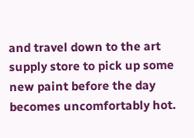and travel down to the art supply store to pick up some new paint before the day becomes uncomfortably hot.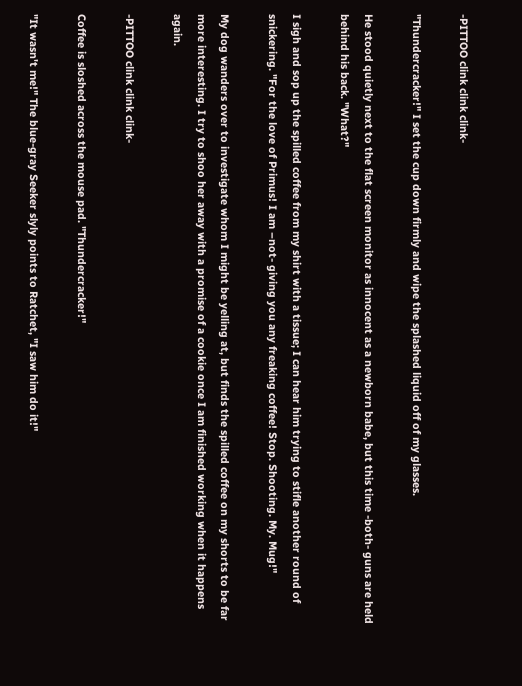-PITTOO clink clink clink-

"Thundercracker!" I set the cup down firmly and wipe the splashed liquid off of my glasses.

He stood quietly next to the flat screen monitor as innocent as a newborn babe, but this time -both- guns are held behind his back. "What?"

I sigh and sop up the spilled coffee from my shirt with a tissue; I can hear him trying to stifle another round of snickering. "For the love of Primus! I am –not- giving you any freaking coffee! Stop. Shooting. My. Mug!"

My dog wanders over to investigate whom I might be yelling at, but finds the spilled coffee on my shorts to be far more interesting. I try to shoo her away with a promise of a cookie once I am finished working when it happens again.

-PITTOO clink clink clink-

Coffee is sloshed across the mouse pad. "Thundercracker!"

"It wasn't me!" The blue-gray Seeker slyly points to Ratchet, "I saw him do it!"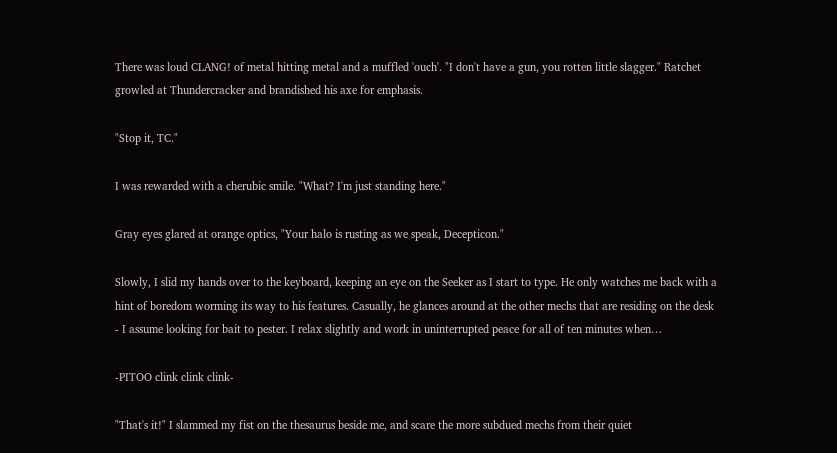There was loud CLANG! of metal hitting metal and a muffled 'ouch'. "I don't have a gun, you rotten little slagger." Ratchet growled at Thundercracker and brandished his axe for emphasis.

"Stop it, TC."

I was rewarded with a cherubic smile. "What? I'm just standing here."

Gray eyes glared at orange optics, "Your halo is rusting as we speak, Decepticon."

Slowly, I slid my hands over to the keyboard, keeping an eye on the Seeker as I start to type. He only watches me back with a hint of boredom worming its way to his features. Casually, he glances around at the other mechs that are residing on the desk - I assume looking for bait to pester. I relax slightly and work in uninterrupted peace for all of ten minutes when…

-PITOO clink clink clink-

"That's it!" I slammed my fist on the thesaurus beside me, and scare the more subdued mechs from their quiet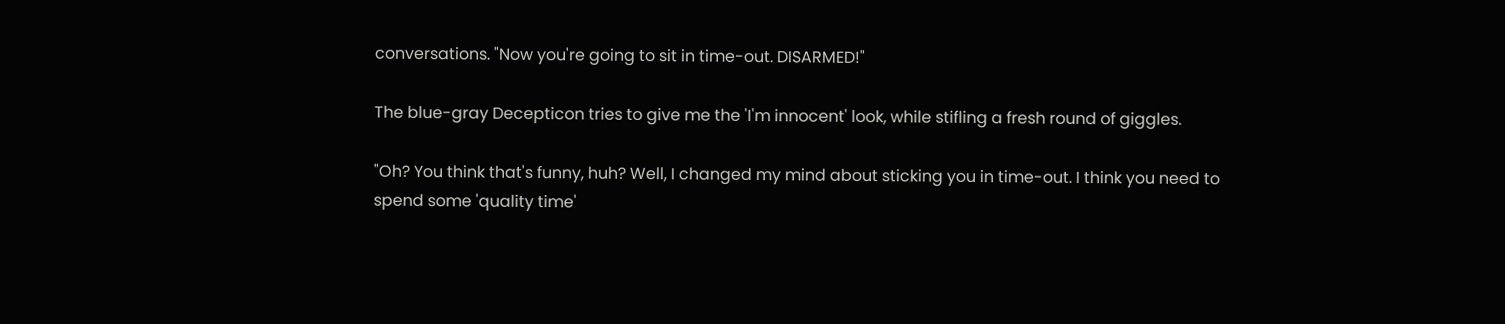conversations. "Now you're going to sit in time-out. DISARMED!"

The blue-gray Decepticon tries to give me the 'I'm innocent' look, while stifling a fresh round of giggles.

"Oh? You think that's funny, huh? Well, I changed my mind about sticking you in time-out. I think you need to spend some 'quality time'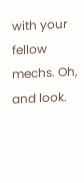with your fellow mechs. Oh, and look.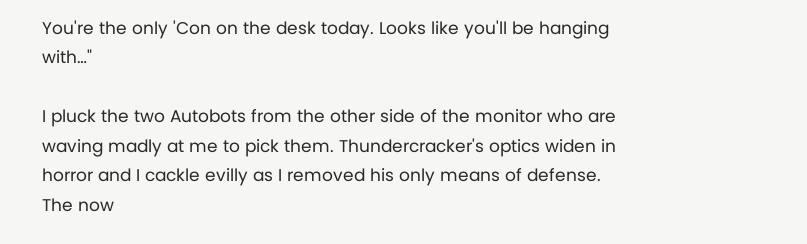You're the only 'Con on the desk today. Looks like you'll be hanging with…"

I pluck the two Autobots from the other side of the monitor who are waving madly at me to pick them. Thundercracker's optics widen in horror and I cackle evilly as I removed his only means of defense. The now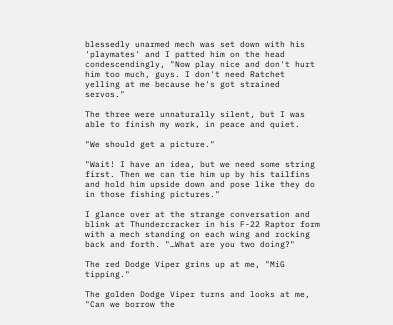blessedly unarmed mech was set down with his 'playmates' and I patted him on the head condescendingly, "Now play nice and don't hurt him too much, guys. I don't need Ratchet yelling at me because he's got strained servos."

The three were unnaturally silent, but I was able to finish my work, in peace and quiet.

"We should get a picture."

"Wait! I have an idea, but we need some string first. Then we can tie him up by his tailfins and hold him upside down and pose like they do in those fishing pictures."

I glance over at the strange conversation and blink at Thundercracker in his F-22 Raptor form with a mech standing on each wing and rocking back and forth. "…What are you two doing?"

The red Dodge Viper grins up at me, "MiG tipping."

The golden Dodge Viper turns and looks at me, "Can we borrow the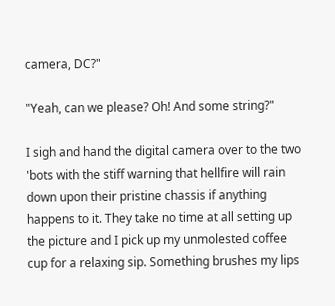camera, DC?"

"Yeah, can we please? Oh! And some string?"

I sigh and hand the digital camera over to the two 'bots with the stiff warning that hellfire will rain down upon their pristine chassis if anything happens to it. They take no time at all setting up the picture and I pick up my unmolested coffee cup for a relaxing sip. Something brushes my lips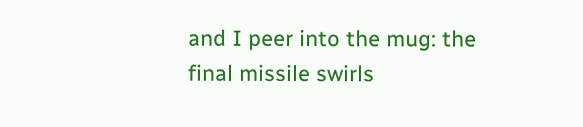and I peer into the mug: the final missile swirls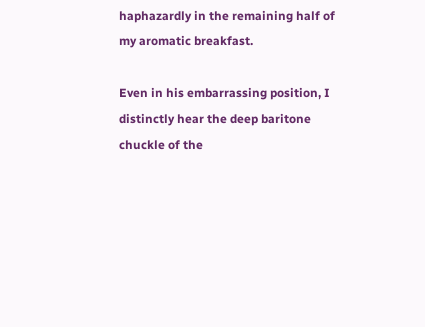haphazardly in the remaining half of my aromatic breakfast.

Even in his embarrassing position, I distinctly hear the deep baritone chuckle of the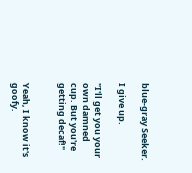blue-gray Seeker.

I give up.

"I'll get you your own damned cup. But you're getting decaf!"


Yeah, I know it's goofy.